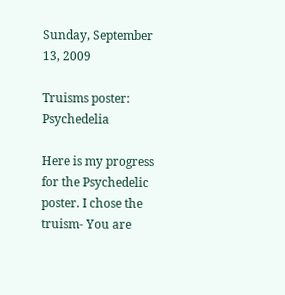Sunday, September 13, 2009

Truisms poster: Psychedelia

Here is my progress for the Psychedelic poster. I chose the truism- You are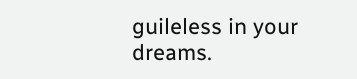guileless in your dreams.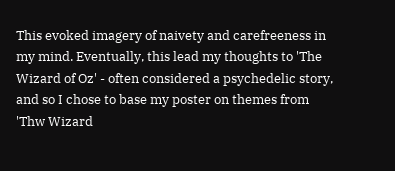This evoked imagery of naivety and carefreeness in my mind. Eventually, this lead my thoughts to 'The Wizard of Oz' - often considered a psychedelic story, and so I chose to base my poster on themes from 'Thw Wizard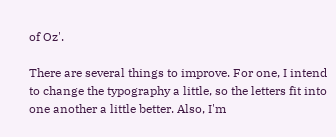of Oz'.

There are several things to improve. For one, I intend to change the typography a little, so the letters fit into one another a little better. Also, I'm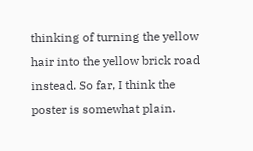thinking of turning the yellow hair into the yellow brick road instead. So far, I think the poster is somewhat plain.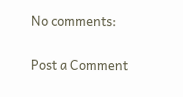No comments:

Post a Comment